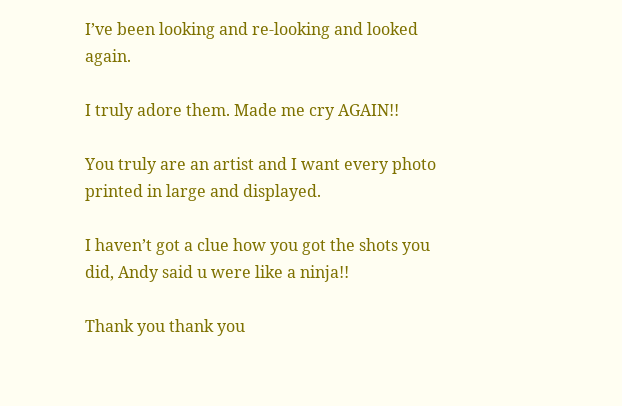I’ve been looking and re-looking and looked again.

I truly adore them. Made me cry AGAIN!!

You truly are an artist and I want every photo printed in large and displayed.

I haven’t got a clue how you got the shots you did, Andy said u were like a ninja!!

Thank you thank you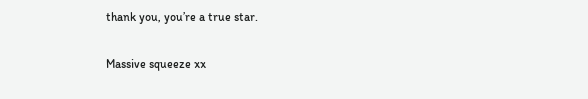thank you, you’re a true star.

Massive squeeze xx